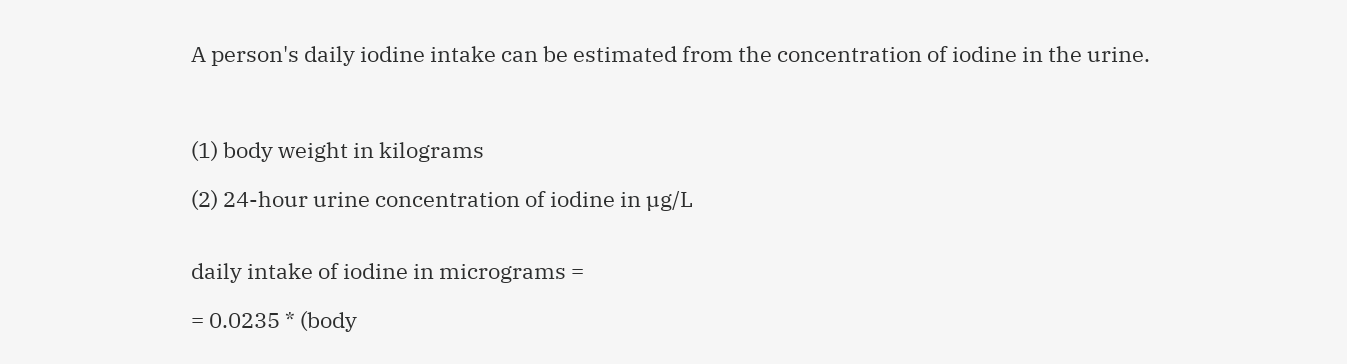A person's daily iodine intake can be estimated from the concentration of iodine in the urine.



(1) body weight in kilograms

(2) 24-hour urine concentration of iodine in µg/L


daily intake of iodine in micrograms =

= 0.0235 * (body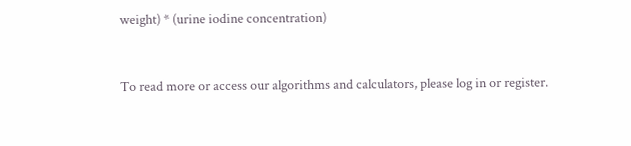weight) * (urine iodine concentration)


To read more or access our algorithms and calculators, please log in or register.